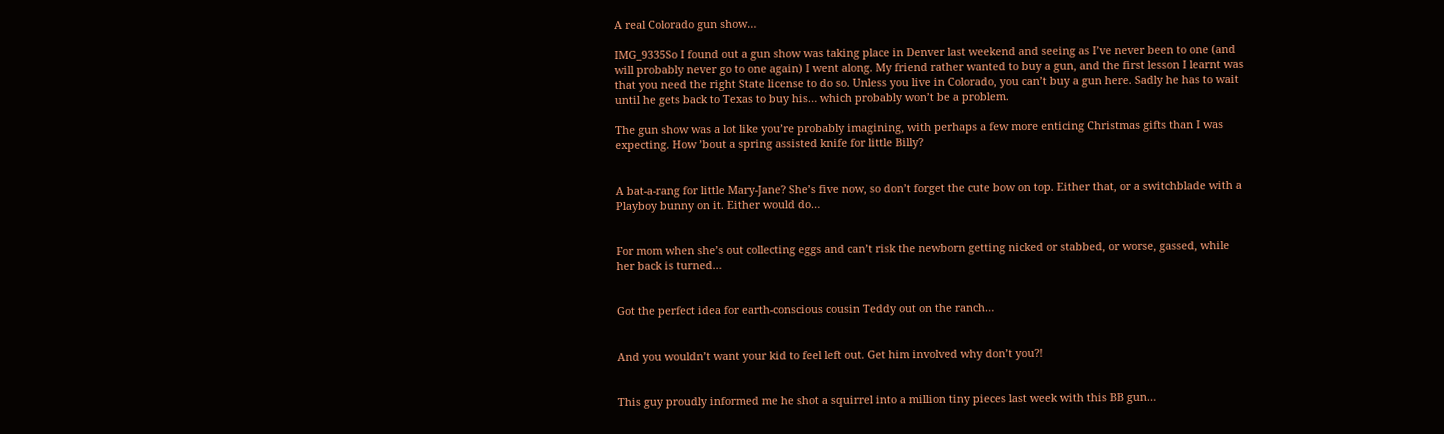A real Colorado gun show…

IMG_9335So I found out a gun show was taking place in Denver last weekend and seeing as I’ve never been to one (and will probably never go to one again) I went along. My friend rather wanted to buy a gun, and the first lesson I learnt was that you need the right State license to do so. Unless you live in Colorado, you can’t buy a gun here. Sadly he has to wait until he gets back to Texas to buy his… which probably won’t be a problem.

The gun show was a lot like you’re probably imagining, with perhaps a few more enticing Christmas gifts than I was expecting. How ’bout a spring assisted knife for little Billy?


A bat-a-rang for little Mary-Jane? She’s five now, so don’t forget the cute bow on top. Either that, or a switchblade with a Playboy bunny on it. Either would do…


For mom when she’s out collecting eggs and can’t risk the newborn getting nicked or stabbed, or worse, gassed, while her back is turned…


Got the perfect idea for earth-conscious cousin Teddy out on the ranch…


And you wouldn’t want your kid to feel left out. Get him involved why don’t you?!


This guy proudly informed me he shot a squirrel into a million tiny pieces last week with this BB gun…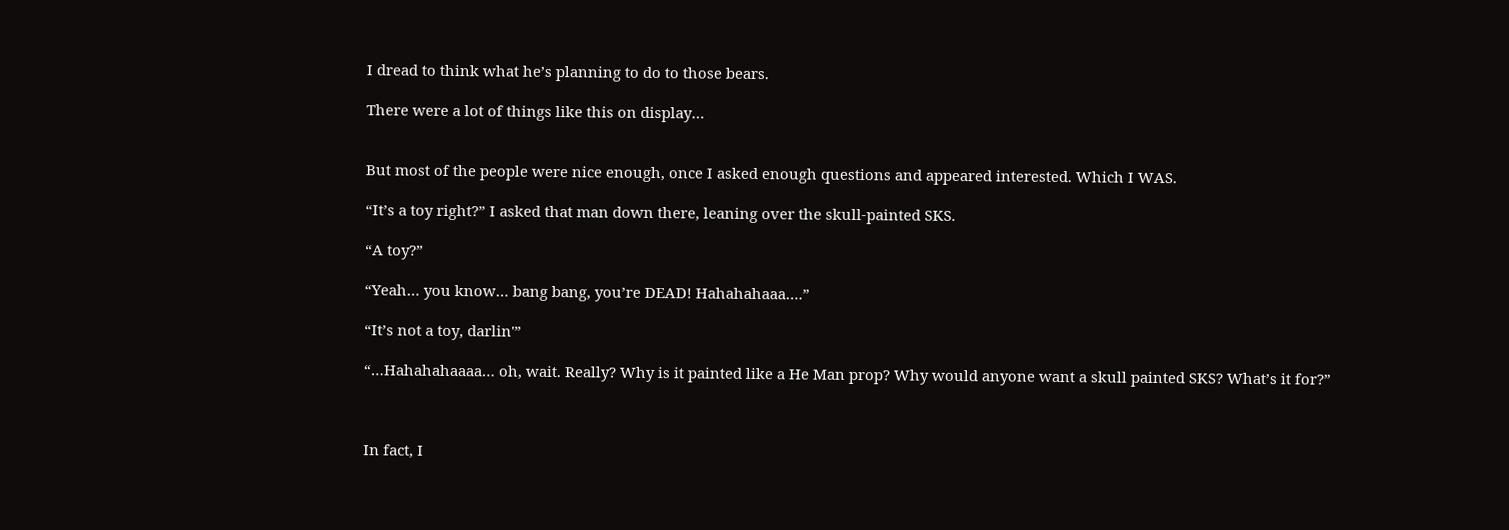I dread to think what he’s planning to do to those bears.

There were a lot of things like this on display…


But most of the people were nice enough, once I asked enough questions and appeared interested. Which I WAS.

“It’s a toy right?” I asked that man down there, leaning over the skull-painted SKS.

“A toy?”

“Yeah… you know… bang bang, you’re DEAD! Hahahahaaa….”

“It’s not a toy, darlin'”

“…Hahahahaaaa… oh, wait. Really? Why is it painted like a He Man prop? Why would anyone want a skull painted SKS? What’s it for?”



In fact, I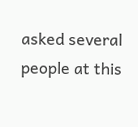asked several people at this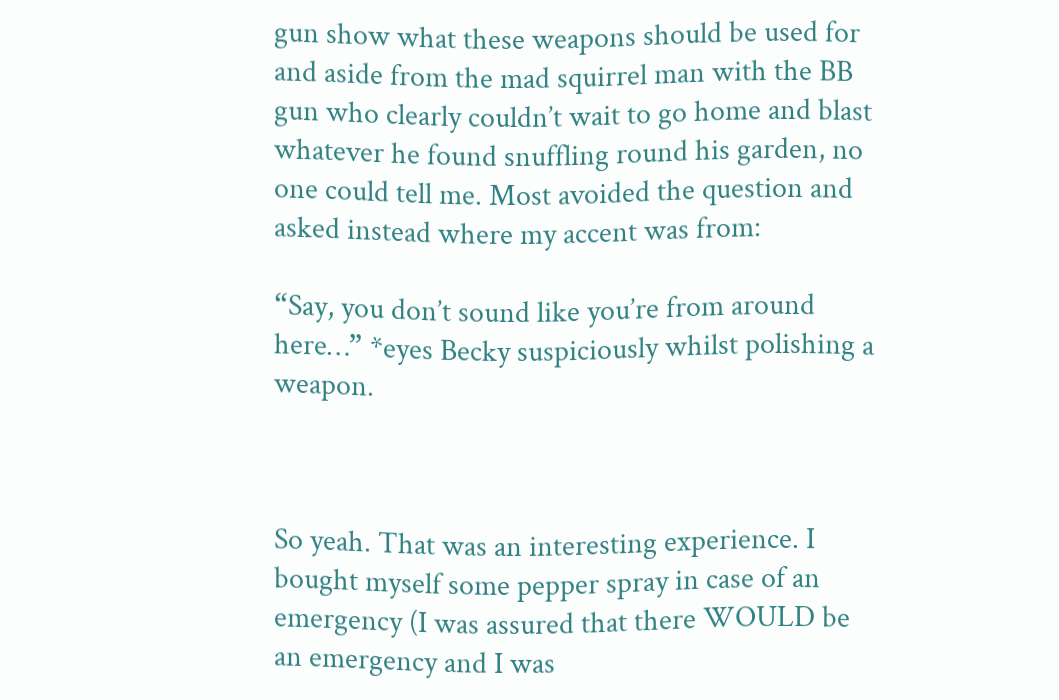gun show what these weapons should be used for and aside from the mad squirrel man with the BB gun who clearly couldn’t wait to go home and blast whatever he found snuffling round his garden, no one could tell me. Most avoided the question and asked instead where my accent was from:

“Say, you don’t sound like you’re from around here…” *eyes Becky suspiciously whilst polishing a weapon.



So yeah. That was an interesting experience. I bought myself some pepper spray in case of an emergency (I was assured that there WOULD be an emergency and I was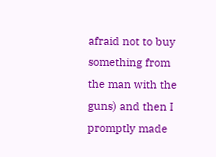afraid not to buy something from the man with the guns) and then I promptly made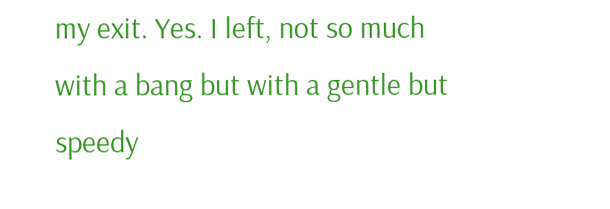my exit. Yes. I left, not so much with a bang but with a gentle but speedy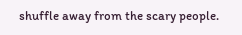shuffle away from the scary people.